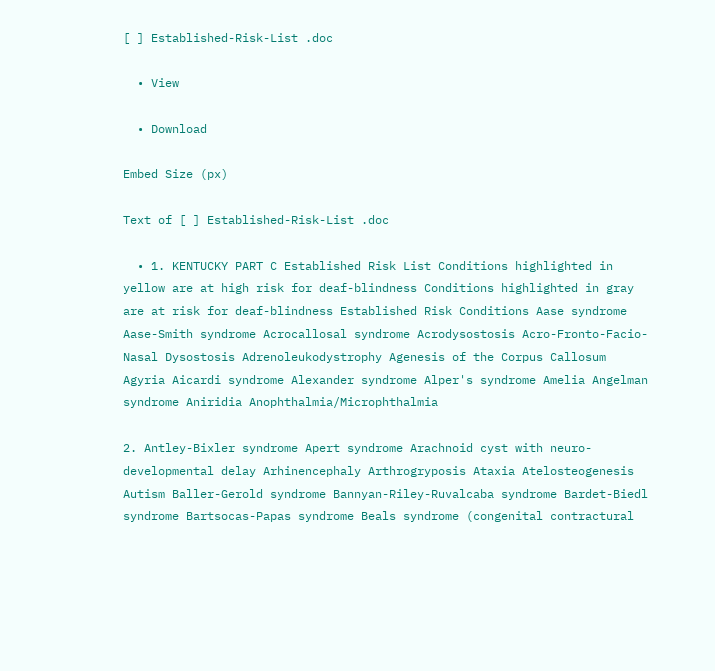[ ] Established-Risk-List .doc

  • View

  • Download

Embed Size (px)

Text of [ ] Established-Risk-List .doc

  • 1. KENTUCKY PART C Established Risk List Conditions highlighted in yellow are at high risk for deaf-blindness Conditions highlighted in gray are at risk for deaf-blindness Established Risk Conditions Aase syndrome Aase-Smith syndrome Acrocallosal syndrome Acrodysostosis Acro-Fronto-Facio-Nasal Dysostosis Adrenoleukodystrophy Agenesis of the Corpus Callosum Agyria Aicardi syndrome Alexander syndrome Alper's syndrome Amelia Angelman syndrome Aniridia Anophthalmia/Microphthalmia

2. Antley-Bixler syndrome Apert syndrome Arachnoid cyst with neuro-developmental delay Arhinencephaly Arthrogryposis Ataxia Atelosteogenesis Autism Baller-Gerold syndrome Bannyan-Riley-Ruvalcaba syndrome Bardet-Biedl syndrome Bartsocas-Papas syndrome Beals syndrome (congenital contractural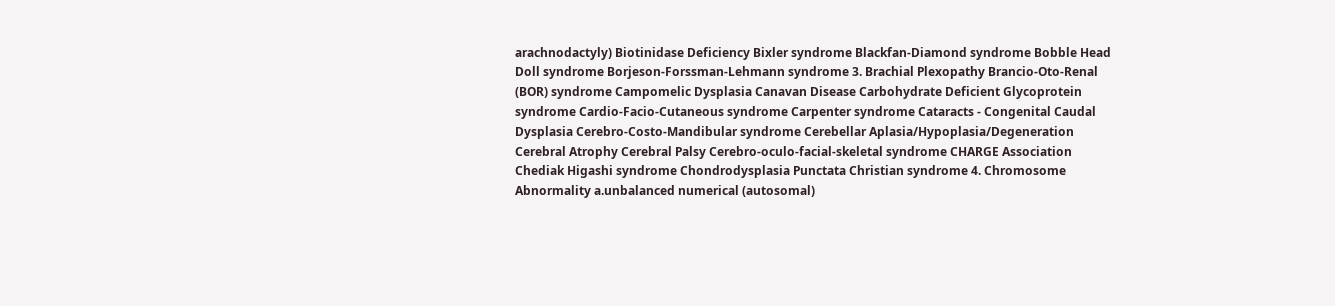arachnodactyly) Biotinidase Deficiency Bixler syndrome Blackfan-Diamond syndrome Bobble Head Doll syndrome Borjeson-Forssman-Lehmann syndrome 3. Brachial Plexopathy Brancio-Oto-Renal (BOR) syndrome Campomelic Dysplasia Canavan Disease Carbohydrate Deficient Glycoprotein syndrome Cardio-Facio-Cutaneous syndrome Carpenter syndrome Cataracts - Congenital Caudal Dysplasia Cerebro-Costo-Mandibular syndrome Cerebellar Aplasia/Hypoplasia/Degeneration Cerebral Atrophy Cerebral Palsy Cerebro-oculo-facial-skeletal syndrome CHARGE Association Chediak Higashi syndrome Chondrodysplasia Punctata Christian syndrome 4. Chromosome Abnormality a.unbalanced numerical (autosomal)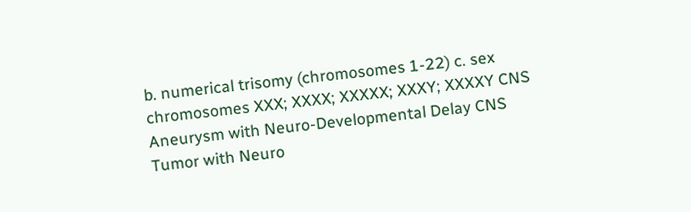b. numerical trisomy (chromosomes 1-22) c. sex chromosomes XXX; XXXX; XXXXX; XXXY; XXXXY CNS Aneurysm with Neuro-Developmental Delay CNS Tumor with Neuro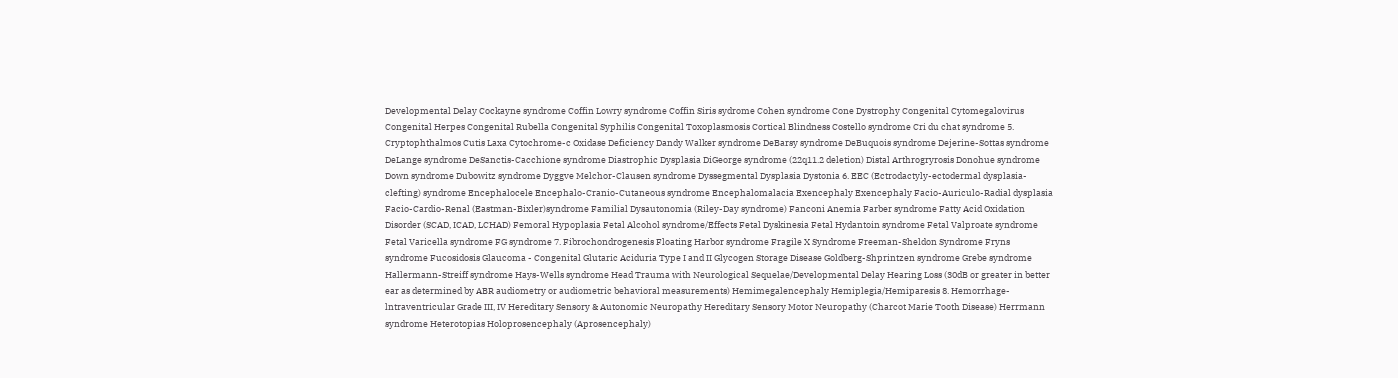Developmental Delay Cockayne syndrome Coffin Lowry syndrome Coffin Siris sydrome Cohen syndrome Cone Dystrophy Congenital Cytomegalovirus Congenital Herpes Congenital Rubella Congenital Syphilis Congenital Toxoplasmosis Cortical Blindness Costello syndrome Cri du chat syndrome 5. Cryptophthalmos Cutis Laxa Cytochrome-c Oxidase Deficiency Dandy Walker syndrome DeBarsy syndrome DeBuquois syndrome Dejerine-Sottas syndrome DeLange syndrome DeSanctis-Cacchione syndrome Diastrophic Dysplasia DiGeorge syndrome (22q11.2 deletion) Distal Arthrogryrosis Donohue syndrome Down syndrome Dubowitz syndrome Dyggve Melchor-Clausen syndrome Dyssegmental Dysplasia Dystonia 6. EEC (Ectrodactyly-ectodermal dysplasia-clefting) syndrome Encephalocele Encephalo-Cranio-Cutaneous syndrome Encephalomalacia Exencephaly Exencephaly Facio-Auriculo-Radial dysplasia Facio-Cardio-Renal (Eastman-Bixler)syndrome Familial Dysautonomia (Riley-Day syndrome) Fanconi Anemia Farber syndrome Fatty Acid Oxidation Disorder (SCAD, ICAD, LCHAD) Femoral Hypoplasia Fetal Alcohol syndrome/Effects Fetal Dyskinesia Fetal Hydantoin syndrome Fetal Valproate syndrome Fetal Varicella syndrome FG syndrome 7. Fibrochondrogenesis Floating Harbor syndrome Fragile X Syndrome Freeman-Sheldon Syndrome Fryns syndrome Fucosidosis Glaucoma - Congenital Glutaric Aciduria Type I and II Glycogen Storage Disease Goldberg-Shprintzen syndrome Grebe syndrome Hallermann-Streiff syndrome Hays-Wells syndrome Head Trauma with Neurological Sequelae/Developmental Delay Hearing Loss (30dB or greater in better ear as determined by ABR audiometry or audiometric behavioral measurements) Hemimegalencephaly Hemiplegia/Hemiparesis 8. Hemorrhage-lntraventricular Grade III, IV Hereditary Sensory & Autonomic Neuropathy Hereditary Sensory Motor Neuropathy (Charcot Marie Tooth Disease) Herrmann syndrome Heterotopias Holoprosencephaly (Aprosencephaly)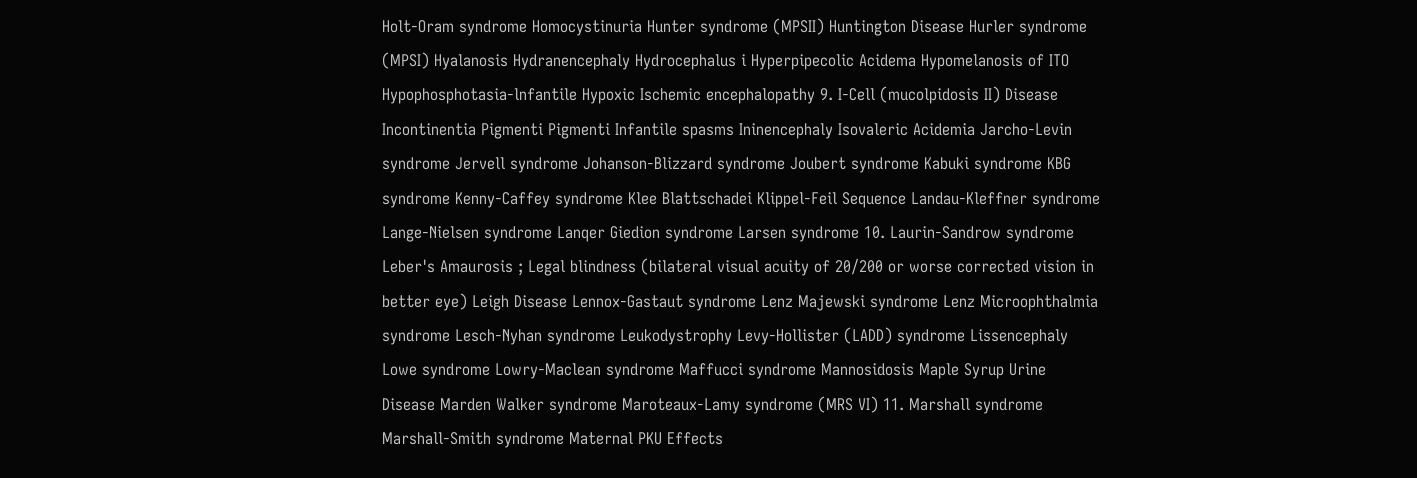Holt-Oram syndrome Homocystinuria Hunter syndrome (MPSII) Huntington Disease Hurler syndrome (MPSI) Hyalanosis Hydranencephaly Hydrocephalus i Hyperpipecolic Acidema Hypomelanosis of ITO Hypophosphotasia-lnfantile Hypoxic Ischemic encephalopathy 9. I-Cell (mucolpidosis II) Disease Incontinentia Pigmenti Pigmenti Infantile spasms Ininencephaly Isovaleric Acidemia Jarcho-Levin syndrome Jervell syndrome Johanson-Blizzard syndrome Joubert syndrome Kabuki syndrome KBG syndrome Kenny-Caffey syndrome Klee Blattschadei Klippel-Feil Sequence Landau-Kleffner syndrome Lange-Nielsen syndrome Lanqer Giedion syndrome Larsen syndrome 10. Laurin-Sandrow syndrome Leber's Amaurosis ; Legal blindness (bilateral visual acuity of 20/200 or worse corrected vision in better eye) Leigh Disease Lennox-Gastaut syndrome Lenz Majewski syndrome Lenz Microophthalmia syndrome Lesch-Nyhan syndrome Leukodystrophy Levy-Hollister (LADD) syndrome Lissencephaly Lowe syndrome Lowry-Maclean syndrome Maffucci syndrome Mannosidosis Maple Syrup Urine Disease Marden Walker syndrome Maroteaux-Lamy syndrome (MRS VI) 11. Marshall syndrome Marshall-Smith syndrome Maternal PKU Effects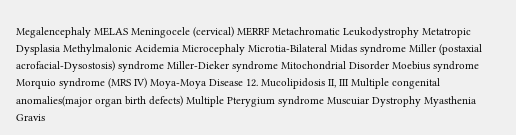Megalencephaly MELAS Meningocele (cervical) MERRF Metachromatic Leukodystrophy Metatropic Dysplasia Methylmalonic Acidemia Microcephaly Microtia-Bilateral Midas syndrome Miller (postaxial acrofacial-Dysostosis) syndrome Miller-Dieker syndrome Mitochondrial Disorder Moebius syndrome Morquio syndrome (MRS IV) Moya-Moya Disease 12. Mucolipidosis II, III Multiple congenital anomalies(major organ birth defects) Multiple Pterygium syndrome Muscuiar Dystrophy Myasthenia Gravis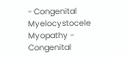- Congenital Myelocystocele Myopathy - Congenital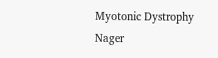Myotonic Dystrophy Nager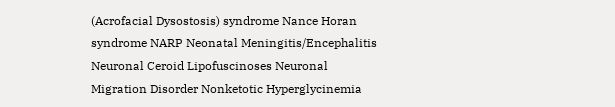(Acrofacial Dysostosis) syndrome Nance Horan syndrome NARP Neonatal Meningitis/Encephalitis Neuronal Ceroid Lipofuscinoses Neuronal Migration Disorder Nonketotic Hyperglycinemia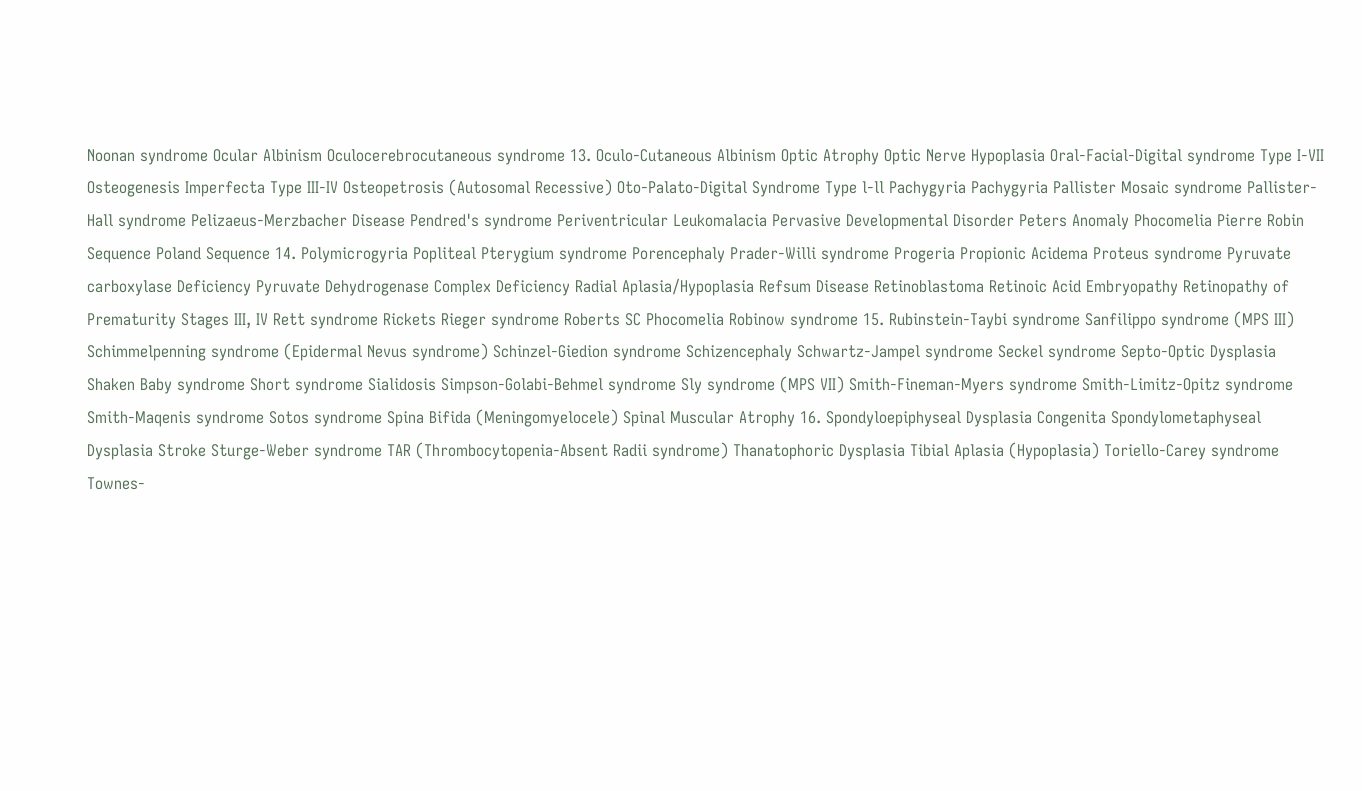Noonan syndrome Ocular Albinism Oculocerebrocutaneous syndrome 13. Oculo-Cutaneous Albinism Optic Atrophy Optic Nerve Hypoplasia Oral-Facial-Digital syndrome Type I-VII Osteogenesis Imperfecta Type III-IV Osteopetrosis (Autosomal Recessive) Oto-Palato-Digital Syndrome Type l-ll Pachygyria Pachygyria Pallister Mosaic syndrome Pallister-Hall syndrome Pelizaeus-Merzbacher Disease Pendred's syndrome Periventricular Leukomalacia Pervasive Developmental Disorder Peters Anomaly Phocomelia Pierre Robin Sequence Poland Sequence 14. Polymicrogyria Popliteal Pterygium syndrome Porencephaly Prader-Willi syndrome Progeria Propionic Acidema Proteus syndrome Pyruvate carboxylase Deficiency Pyruvate Dehydrogenase Complex Deficiency Radial Aplasia/Hypoplasia Refsum Disease Retinoblastoma Retinoic Acid Embryopathy Retinopathy of Prematurity Stages III, IV Rett syndrome Rickets Rieger syndrome Roberts SC Phocomelia Robinow syndrome 15. Rubinstein-Taybi syndrome Sanfilippo syndrome (MPS III) Schimmelpenning syndrome (Epidermal Nevus syndrome) Schinzel-Giedion syndrome Schizencephaly Schwartz-Jampel syndrome Seckel syndrome Septo-Optic Dysplasia Shaken Baby syndrome Short syndrome Sialidosis Simpson-Golabi-Behmel syndrome Sly syndrome (MPS VII) Smith-Fineman-Myers syndrome Smith-Limitz-Opitz syndrome Smith-Maqenis syndrome Sotos syndrome Spina Bifida (Meningomyelocele) Spinal Muscular Atrophy 16. Spondyloepiphyseal Dysplasia Congenita Spondylometaphyseal Dysplasia Stroke Sturge-Weber syndrome TAR (Thrombocytopenia-Absent Radii syndrome) Thanatophoric Dysplasia Tibial Aplasia (Hypoplasia) Toriello-Carey syndrome Townes-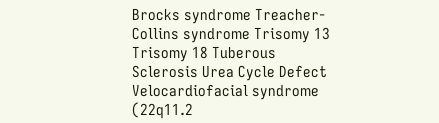Brocks syndrome Treacher-Collins syndrome Trisomy 13 Trisomy 18 Tuberous Sclerosis Urea Cycle Defect Velocardiofacial syndrome (22q11.2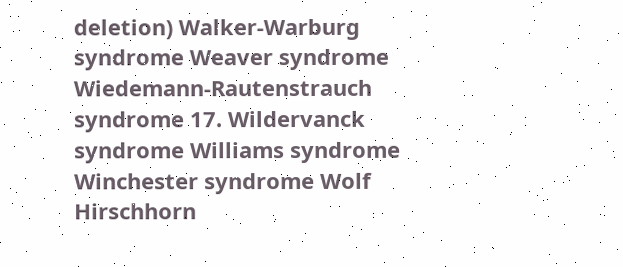deletion) Walker-Warburg syndrome Weaver syndrome Wiedemann-Rautenstrauch syndrome 17. Wildervanck syndrome Williams syndrome Winchester syndrome Wolf Hirschhorn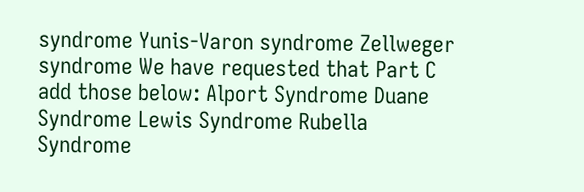syndrome Yunis-Varon syndrome Zellweger syndrome We have requested that Part C add those below: Alport Syndrome Duane Syndrome Lewis Syndrome Rubella Syndrome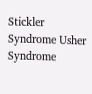Stickler Syndrome Usher Syndrome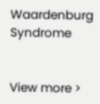Waardenburg Syndrome


View more >